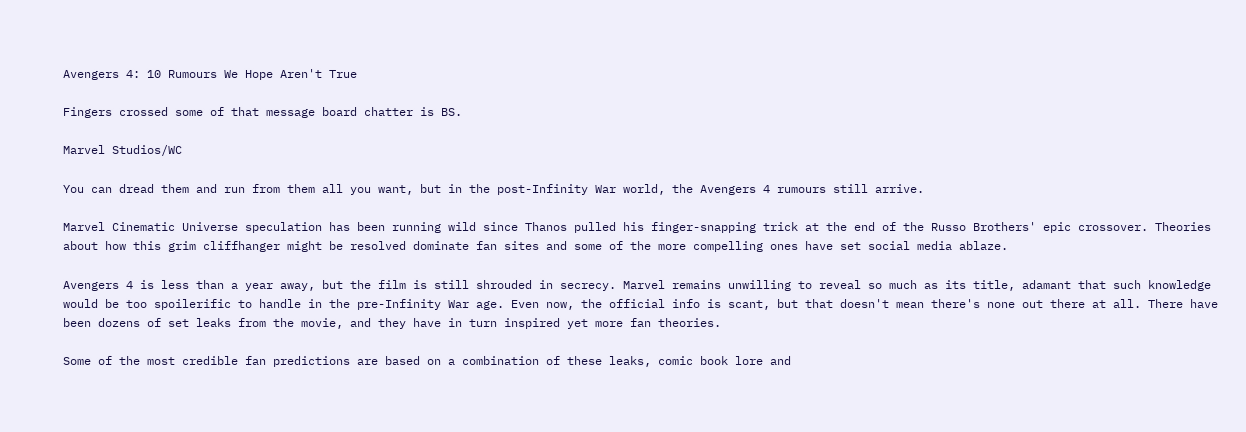Avengers 4: 10 Rumours We Hope Aren't True

Fingers crossed some of that message board chatter is BS.

Marvel Studios/WC

You can dread them and run from them all you want, but in the post-Infinity War world, the Avengers 4 rumours still arrive.

Marvel Cinematic Universe speculation has been running wild since Thanos pulled his finger-snapping trick at the end of the Russo Brothers' epic crossover. Theories about how this grim cliffhanger might be resolved dominate fan sites and some of the more compelling ones have set social media ablaze.

Avengers 4 is less than a year away, but the film is still shrouded in secrecy. Marvel remains unwilling to reveal so much as its title, adamant that such knowledge would be too spoilerific to handle in the pre-Infinity War age. Even now, the official info is scant, but that doesn't mean there's none out there at all. There have been dozens of set leaks from the movie, and they have in turn inspired yet more fan theories.

Some of the most credible fan predictions are based on a combination of these leaks, comic book lore and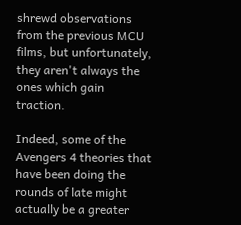shrewd observations from the previous MCU films, but unfortunately, they aren't always the ones which gain traction.

Indeed, some of the Avengers 4 theories that have been doing the rounds of late might actually be a greater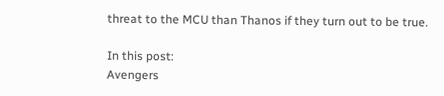threat to the MCU than Thanos if they turn out to be true.

In this post:
Avengers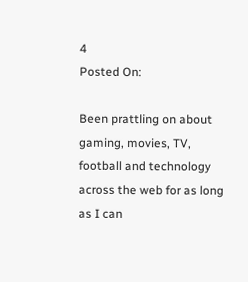4
Posted On:

Been prattling on about gaming, movies, TV, football and technology across the web for as long as I can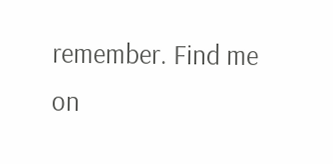remember. Find me on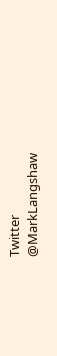Twitter @MarkLangshaw